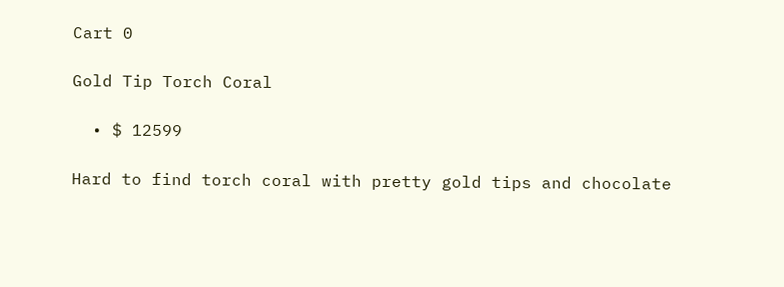Cart 0

Gold Tip Torch Coral

  • $ 12599

Hard to find torch coral with pretty gold tips and chocolate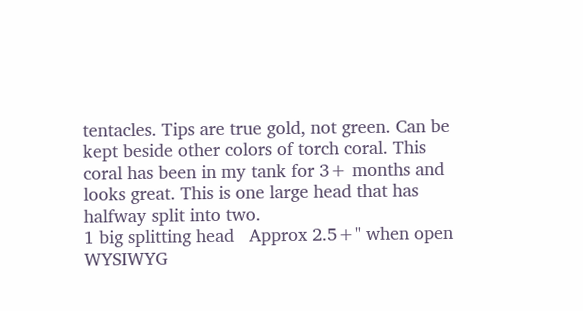tentacles. Tips are true gold, not green. Can be kept beside other colors of torch coral. This coral has been in my tank for 3+ months and looks great. This is one large head that has halfway split into two.
1 big splitting head   Approx 2.5+" when open    WYSIWYG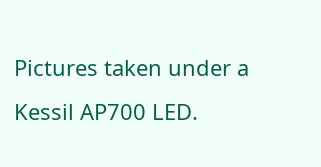Pictures taken under a Kessil AP700 LED.